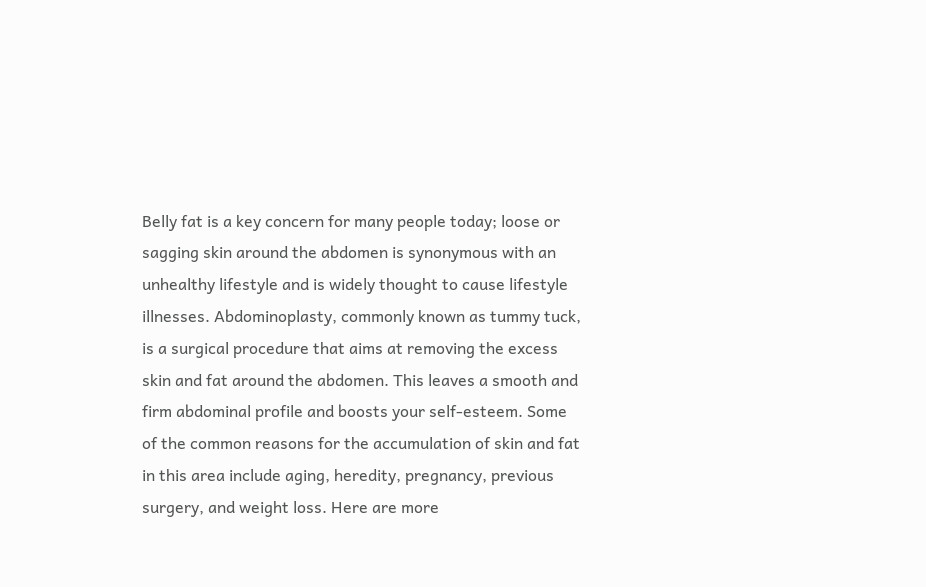Belly fat is a key concern for many people today; loose or sagging skin around the abdomen is synonymous with an unhealthy lifestyle and is widely thought to cause lifestyle illnesses. Abdominoplasty, commonly known as tummy tuck, is a surgical procedure that aims at removing the excess skin and fat around the abdomen. This leaves a smooth and firm abdominal profile and boosts your self-esteem. Some of the common reasons for the accumulation of skin and fat in this area include aging, heredity, pregnancy, previous surgery, and weight loss. Here are more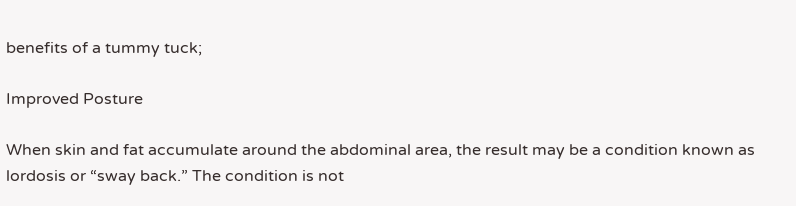benefits of a tummy tuck;

Improved Posture

When skin and fat accumulate around the abdominal area, the result may be a condition known as lordosis or “sway back.” The condition is not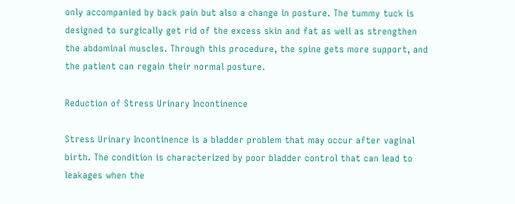only accompanied by back pain but also a change in posture. The tummy tuck is designed to surgically get rid of the excess skin and fat as well as strengthen the abdominal muscles. Through this procedure, the spine gets more support, and the patient can regain their normal posture.

Reduction of Stress Urinary Incontinence

Stress Urinary Incontinence is a bladder problem that may occur after vaginal birth. The condition is characterized by poor bladder control that can lead to leakages when the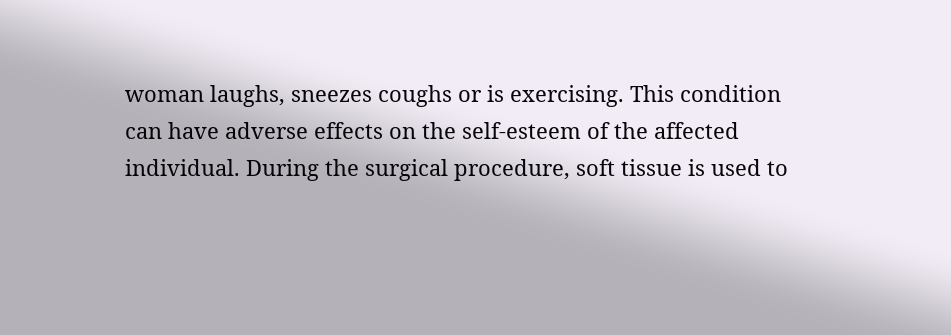woman laughs, sneezes coughs or is exercising. This condition can have adverse effects on the self-esteem of the affected individual. During the surgical procedure, soft tissue is used to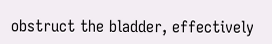obstruct the bladder, effectively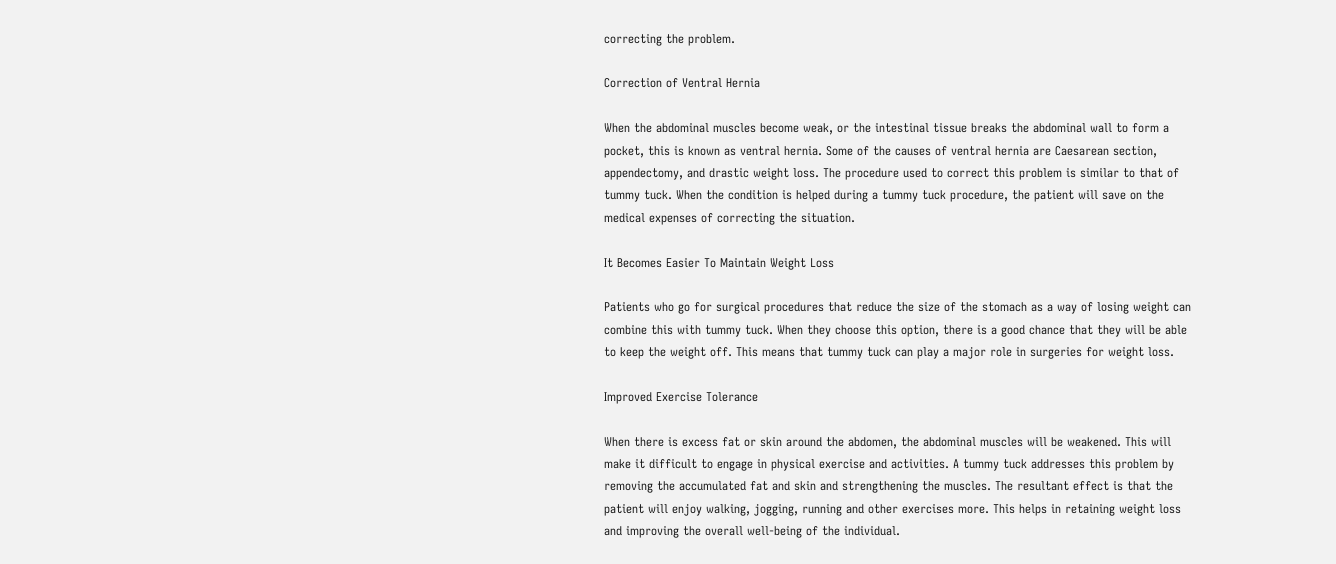correcting the problem.

Correction of Ventral Hernia

When the abdominal muscles become weak, or the intestinal tissue breaks the abdominal wall to form a pocket, this is known as ventral hernia. Some of the causes of ventral hernia are Caesarean section, appendectomy, and drastic weight loss. The procedure used to correct this problem is similar to that of tummy tuck. When the condition is helped during a tummy tuck procedure, the patient will save on the medical expenses of correcting the situation.

It Becomes Easier To Maintain Weight Loss

Patients who go for surgical procedures that reduce the size of the stomach as a way of losing weight can combine this with tummy tuck. When they choose this option, there is a good chance that they will be able to keep the weight off. This means that tummy tuck can play a major role in surgeries for weight loss.

Improved Exercise Tolerance

When there is excess fat or skin around the abdomen, the abdominal muscles will be weakened. This will make it difficult to engage in physical exercise and activities. A tummy tuck addresses this problem by removing the accumulated fat and skin and strengthening the muscles. The resultant effect is that the patient will enjoy walking, jogging, running and other exercises more. This helps in retaining weight loss and improving the overall well-being of the individual.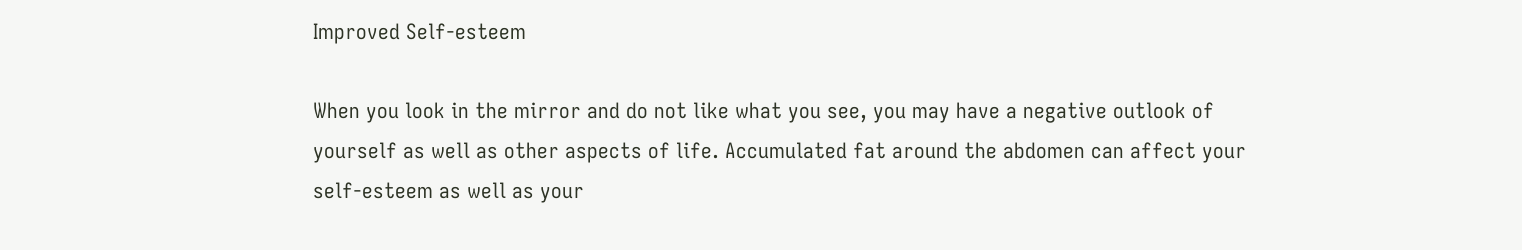Improved Self-esteem

When you look in the mirror and do not like what you see, you may have a negative outlook of yourself as well as other aspects of life. Accumulated fat around the abdomen can affect your self-esteem as well as your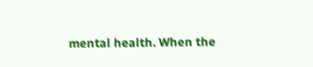mental health. When the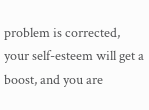problem is corrected, your self-esteem will get a boost, and you are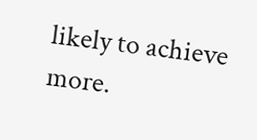likely to achieve more.